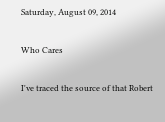Saturday, August 09, 2014

Who Cares

I've traced the source of that Robert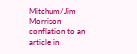Mitchum/Jim Morrison conflation to an article in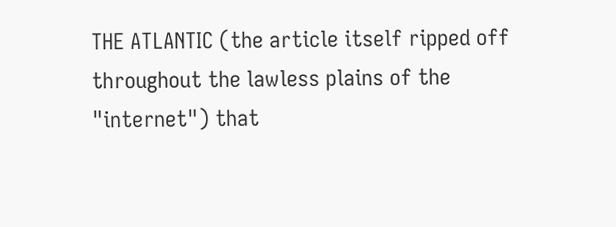THE ATLANTIC (the article itself ripped off throughout the lawless plains of the "internet") that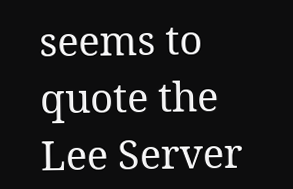seems to quote the Lee Server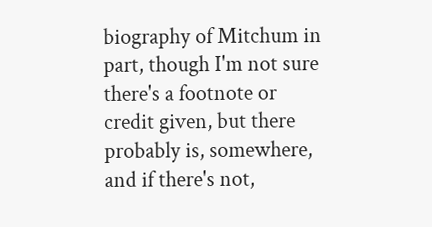biography of Mitchum in part, though I'm not sure there's a footnote or credit given, but there probably is, somewhere, and if there's not,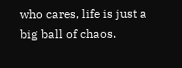who cares, life is just a big ball of chaos.